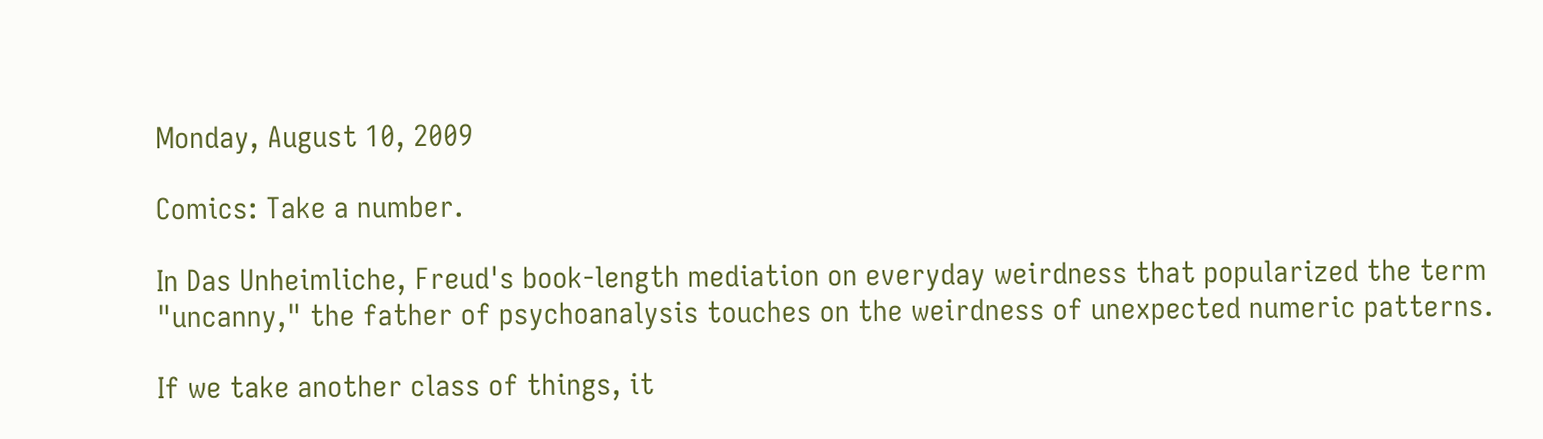Monday, August 10, 2009

Comics: Take a number.

In Das Unheimliche, Freud's book-length mediation on everyday weirdness that popularized the term "uncanny," the father of psychoanalysis touches on the weirdness of unexpected numeric patterns.

If we take another class of things, it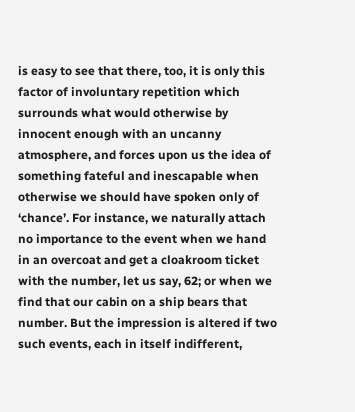is easy to see that there, too, it is only this factor of involuntary repetition which surrounds what would otherwise by innocent enough with an uncanny atmosphere, and forces upon us the idea of something fateful and inescapable when otherwise we should have spoken only of ‘chance’. For instance, we naturally attach no importance to the event when we hand in an overcoat and get a cloakroom ticket with the number, let us say, 62; or when we find that our cabin on a ship bears that number. But the impression is altered if two such events, each in itself indifferent,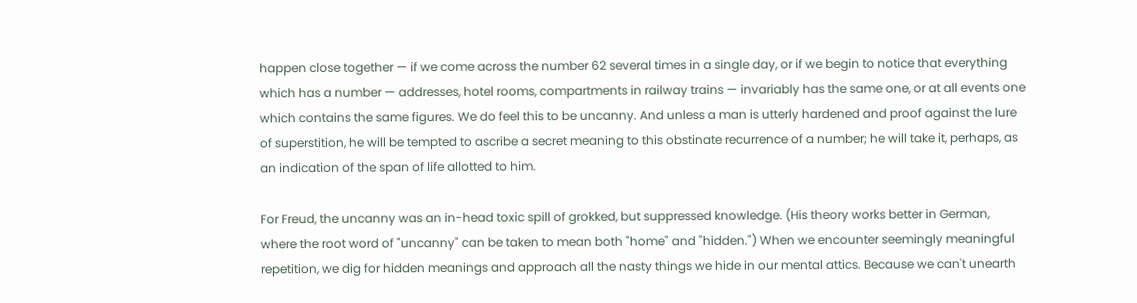happen close together — if we come across the number 62 several times in a single day, or if we begin to notice that everything which has a number — addresses, hotel rooms, compartments in railway trains — invariably has the same one, or at all events one which contains the same figures. We do feel this to be uncanny. And unless a man is utterly hardened and proof against the lure of superstition, he will be tempted to ascribe a secret meaning to this obstinate recurrence of a number; he will take it, perhaps, as an indication of the span of life allotted to him.

For Freud, the uncanny was an in-head toxic spill of grokked, but suppressed knowledge. (His theory works better in German, where the root word of "uncanny" can be taken to mean both "home" and "hidden.") When we encounter seemingly meaningful repetition, we dig for hidden meanings and approach all the nasty things we hide in our mental attics. Because we can't unearth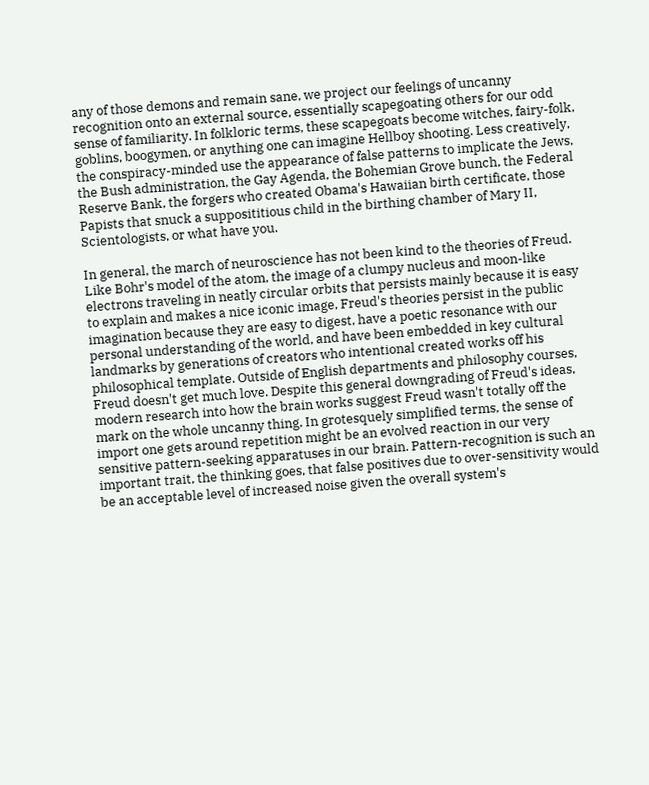any of those demons and remain sane, we project our feelings of uncanny recognition onto an external source, essentially scapegoating others for our odd sense of familiarity. In folkloric terms, these scapegoats become witches, fairy-folk, goblins, boogymen, or anything one can imagine Hellboy shooting. Less creatively, the conspiracy-minded use the appearance of false patterns to implicate the Jews, the Bush administration, the Gay Agenda, the Bohemian Grove bunch, the Federal Reserve Bank, the forgers who created Obama's Hawaiian birth certificate, those Papists that snuck a supposititious child in the birthing chamber of Mary II, Scientologists, or what have you.

In general, the march of neuroscience has not been kind to the theories of Freud. Like Bohr's model of the atom, the image of a clumpy nucleus and moon-like electrons traveling in neatly circular orbits that persists mainly because it is easy to explain and makes a nice iconic image, Freud's theories persist in the public imagination because they are easy to digest, have a poetic resonance with our personal understanding of the world, and have been embedded in key cultural landmarks by generations of creators who intentional created works off his philosophical template. Outside of English departments and philosophy courses, Freud doesn't get much love. Despite this general downgrading of Freud's ideas, modern research into how the brain works suggest Freud wasn't totally off the mark on the whole uncanny thing. In grotesquely simplified terms, the sense of import one gets around repetition might be an evolved reaction in our very sensitive pattern-seeking apparatuses in our brain. Pattern-recognition is such an important trait, the thinking goes, that false positives due to over-sensitivity would be an acceptable level of increased noise given the overall system's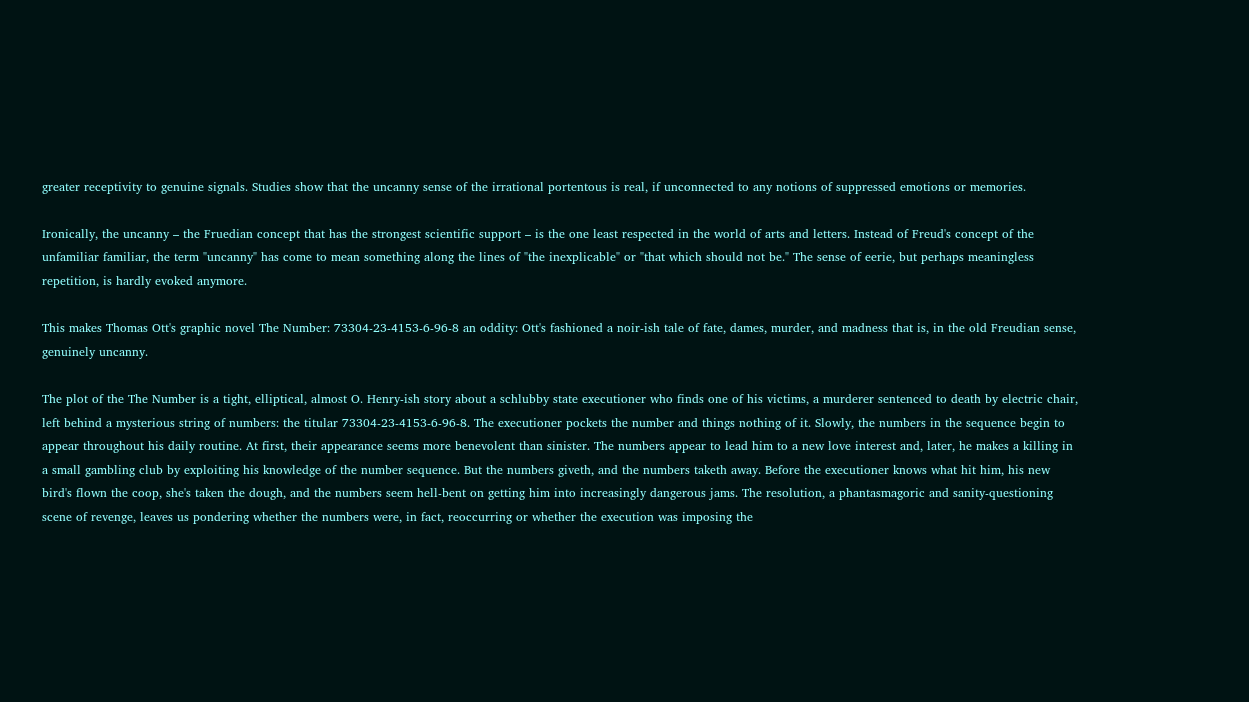greater receptivity to genuine signals. Studies show that the uncanny sense of the irrational portentous is real, if unconnected to any notions of suppressed emotions or memories.

Ironically, the uncanny – the Fruedian concept that has the strongest scientific support – is the one least respected in the world of arts and letters. Instead of Freud's concept of the unfamiliar familiar, the term "uncanny" has come to mean something along the lines of "the inexplicable" or "that which should not be." The sense of eerie, but perhaps meaningless repetition, is hardly evoked anymore.

This makes Thomas Ott's graphic novel The Number: 73304-23-4153-6-96-8 an oddity: Ott's fashioned a noir-ish tale of fate, dames, murder, and madness that is, in the old Freudian sense, genuinely uncanny.

The plot of the The Number is a tight, elliptical, almost O. Henry-ish story about a schlubby state executioner who finds one of his victims, a murderer sentenced to death by electric chair, left behind a mysterious string of numbers: the titular 73304-23-4153-6-96-8. The executioner pockets the number and things nothing of it. Slowly, the numbers in the sequence begin to appear throughout his daily routine. At first, their appearance seems more benevolent than sinister. The numbers appear to lead him to a new love interest and, later, he makes a killing in a small gambling club by exploiting his knowledge of the number sequence. But the numbers giveth, and the numbers taketh away. Before the executioner knows what hit him, his new bird's flown the coop, she's taken the dough, and the numbers seem hell-bent on getting him into increasingly dangerous jams. The resolution, a phantasmagoric and sanity-questioning scene of revenge, leaves us pondering whether the numbers were, in fact, reoccurring or whether the execution was imposing the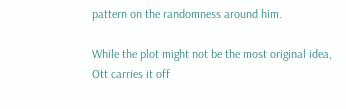pattern on the randomness around him.

While the plot might not be the most original idea, Ott carries it off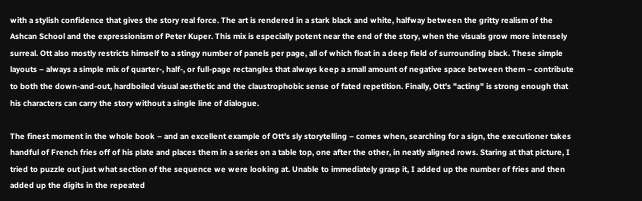with a stylish confidence that gives the story real force. The art is rendered in a stark black and white, halfway between the gritty realism of the Ashcan School and the expressionism of Peter Kuper. This mix is especially potent near the end of the story, when the visuals grow more intensely surreal. Ott also mostly restricts himself to a stingy number of panels per page, all of which float in a deep field of surrounding black. These simple layouts – always a simple mix of quarter-, half-, or full-page rectangles that always keep a small amount of negative space between them – contribute to both the down-and-out, hardboiled visual aesthetic and the claustrophobic sense of fated repetition. Finally, Ott's "acting" is strong enough that his characters can carry the story without a single line of dialogue.

The finest moment in the whole book – and an excellent example of Ott's sly storytelling – comes when, searching for a sign, the executioner takes handful of French fries off of his plate and places them in a series on a table top, one after the other, in neatly aligned rows. Staring at that picture, I tried to puzzle out just what section of the sequence we were looking at. Unable to immediately grasp it, I added up the number of fries and then added up the digits in the repeated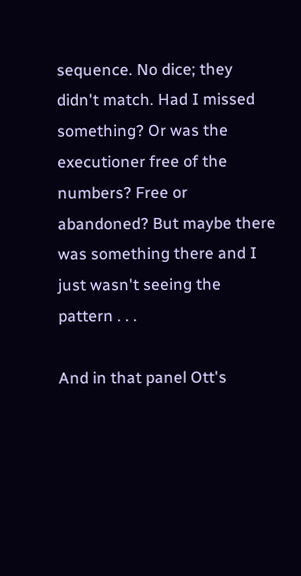sequence. No dice; they didn't match. Had I missed something? Or was the executioner free of the numbers? Free or abandoned? But maybe there was something there and I just wasn't seeing the pattern . . .

And in that panel Ott's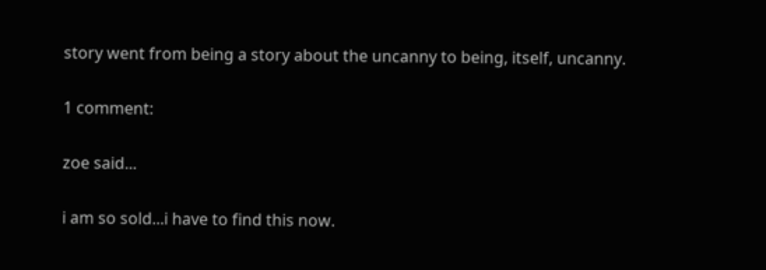story went from being a story about the uncanny to being, itself, uncanny.

1 comment:

zoe said...

i am so sold...i have to find this now.